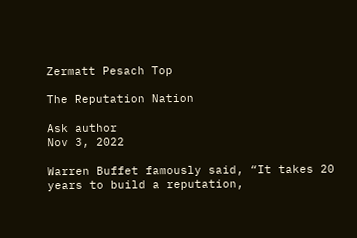Zermatt Pesach Top

The Reputation Nation

Ask author
Nov 3, 2022

Warren Buffet famously said, “It takes 20 years to build a reputation,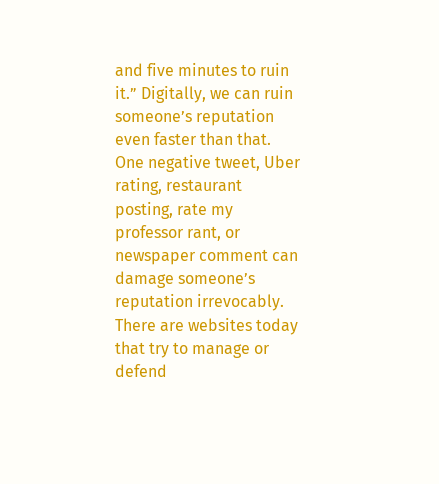and five minutes to ruin it.” Digitally, we can ruin someone’s reputation even faster than that. One negative tweet, Uber rating, restaurant posting, rate my professor rant, or newspaper comment can damage someone’s reputation irrevocably. There are websites today that try to manage or defend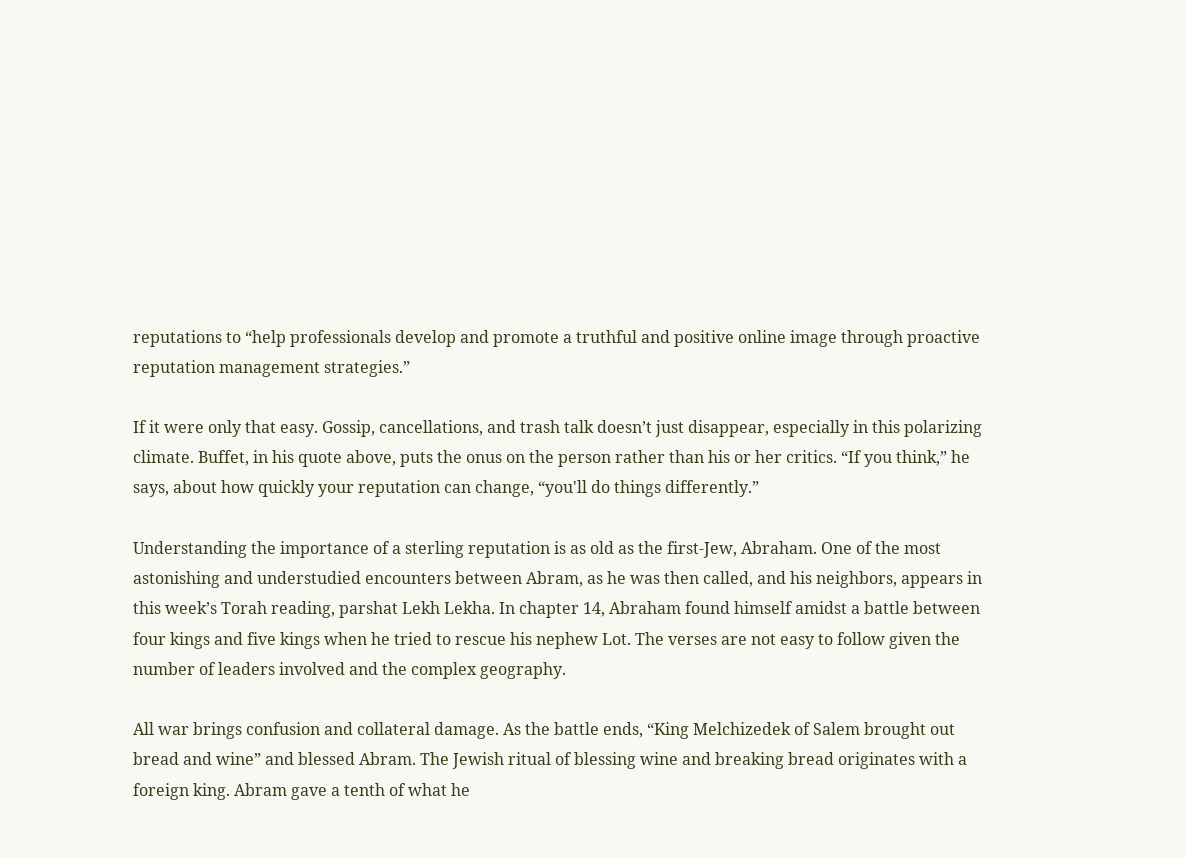reputations to “help professionals develop and promote a truthful and positive online image through proactive reputation management strategies.”

If it were only that easy. Gossip, cancellations, and trash talk doesn’t just disappear, especially in this polarizing climate. Buffet, in his quote above, puts the onus on the person rather than his or her critics. “If you think,” he says, about how quickly your reputation can change, “you'll do things differently.”

Understanding the importance of a sterling reputation is as old as the first-Jew, Abraham. One of the most astonishing and understudied encounters between Abram, as he was then called, and his neighbors, appears in this week’s Torah reading, parshat Lekh Lekha. In chapter 14, Abraham found himself amidst a battle between four kings and five kings when he tried to rescue his nephew Lot. The verses are not easy to follow given the number of leaders involved and the complex geography.

All war brings confusion and collateral damage. As the battle ends, “King Melchizedek of Salem brought out bread and wine” and blessed Abram. The Jewish ritual of blessing wine and breaking bread originates with a foreign king. Abram gave a tenth of what he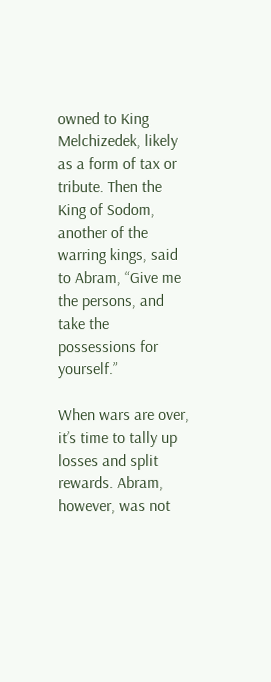owned to King Melchizedek, likely as a form of tax or tribute. Then the King of Sodom, another of the warring kings, said to Abram, “Give me the persons, and take the possessions for yourself.”

When wars are over, it’s time to tally up losses and split rewards. Abram, however, was not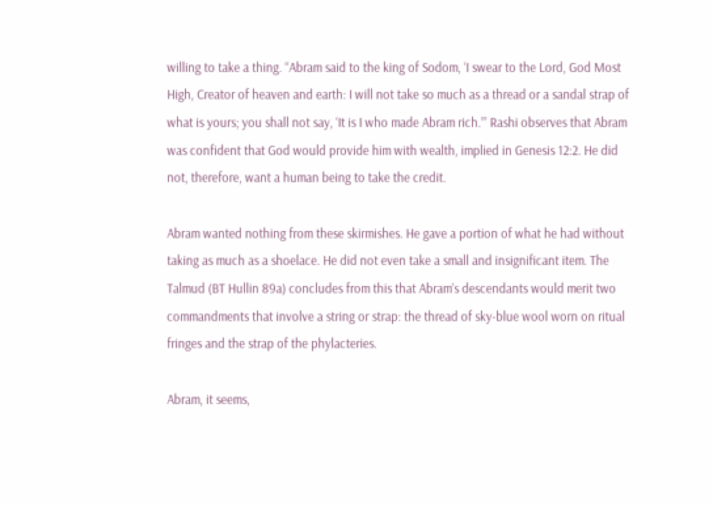willing to take a thing. “Abram said to the king of Sodom, ‘I swear to the Lord, God Most High, Creator of heaven and earth: I will not take so much as a thread or a sandal strap of what is yours; you shall not say, ‘It is I who made Abram rich.’” Rashi observes that Abram was confident that God would provide him with wealth, implied in Genesis 12:2. He did not, therefore, want a human being to take the credit.

Abram wanted nothing from these skirmishes. He gave a portion of what he had without taking as much as a shoelace. He did not even take a small and insignificant item. The Talmud (BT Hullin 89a) concludes from this that Abram’s descendants would merit two commandments that involve a string or strap: the thread of sky-blue wool worn on ritual fringes and the strap of the phylacteries.

Abram, it seems,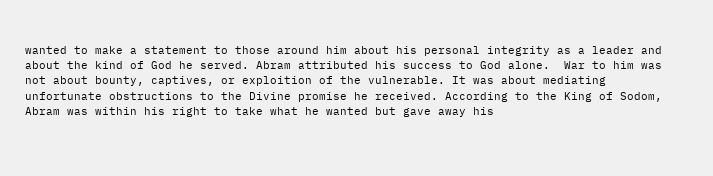wanted to make a statement to those around him about his personal integrity as a leader and about the kind of God he served. Abram attributed his success to God alone.  War to him was not about bounty, captives, or exploition of the vulnerable. It was about mediating unfortunate obstructions to the Divine promise he received. According to the King of Sodom, Abram was within his right to take what he wanted but gave away his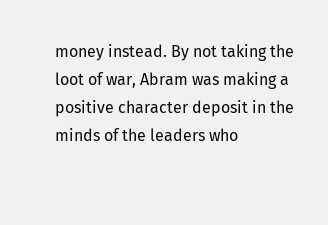money instead. By not taking the loot of war, Abram was making a positive character deposit in the minds of the leaders who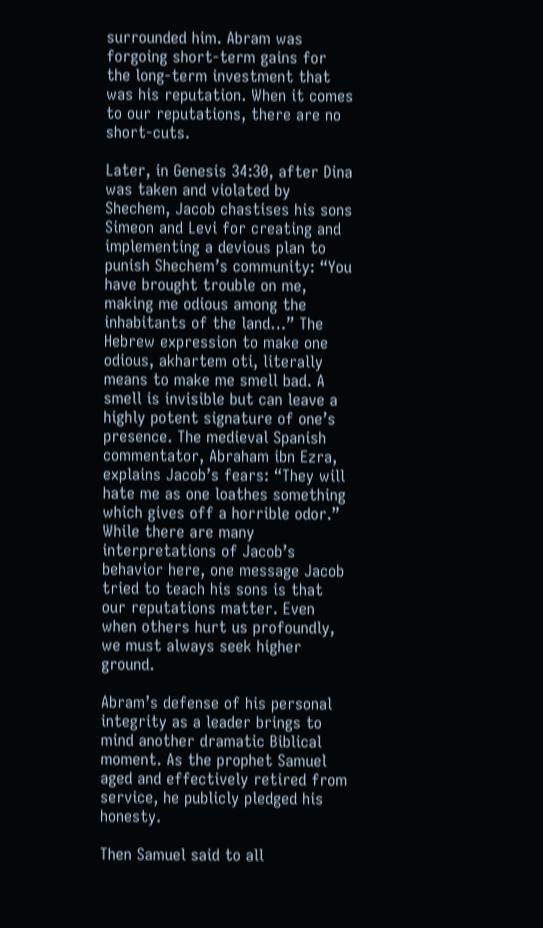surrounded him. Abram was forgoing short-term gains for the long-term investment that was his reputation. When it comes to our reputations, there are no short-cuts.

Later, in Genesis 34:30, after Dina was taken and violated by Shechem, Jacob chastises his sons Simeon and Levi for creating and implementing a devious plan to punish Shechem’s community: “You have brought trouble on me, making me odious among the inhabitants of the land…” The Hebrew expression to make one odious, akhartem oti, literally means to make me smell bad. A smell is invisible but can leave a highly potent signature of one’s presence. The medieval Spanish commentator, Abraham ibn Ezra, explains Jacob’s fears: “They will hate me as one loathes something which gives off a horrible odor.” While there are many interpretations of Jacob’s behavior here, one message Jacob tried to teach his sons is that our reputations matter. Even when others hurt us profoundly, we must always seek higher ground.

Abram’s defense of his personal integrity as a leader brings to mind another dramatic Biblical moment. As the prophet Samuel aged and effectively retired from service, he publicly pledged his honesty.

Then Samuel said to all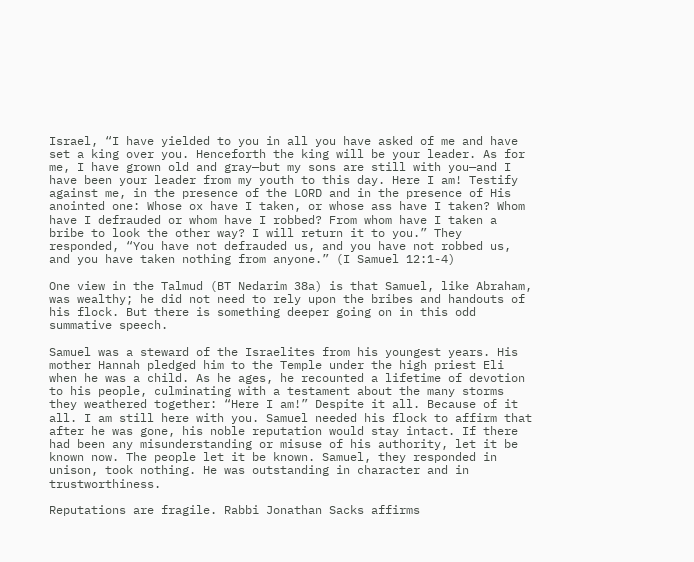Israel, “I have yielded to you in all you have asked of me and have set a king over you. Henceforth the king will be your leader. As for me, I have grown old and gray—but my sons are still with you—and I have been your leader from my youth to this day. Here I am! Testify against me, in the presence of the LORD and in the presence of His anointed one: Whose ox have I taken, or whose ass have I taken? Whom have I defrauded or whom have I robbed? From whom have I taken a bribe to look the other way? I will return it to you.” They responded, “You have not defrauded us, and you have not robbed us, and you have taken nothing from anyone.” (I Samuel 12:1-4)

One view in the Talmud (BT Nedarim 38a) is that Samuel, like Abraham, was wealthy; he did not need to rely upon the bribes and handouts of his flock. But there is something deeper going on in this odd summative speech.

Samuel was a steward of the Israelites from his youngest years. His mother Hannah pledged him to the Temple under the high priest Eli when he was a child. As he ages, he recounted a lifetime of devotion to his people, culminating with a testament about the many storms they weathered together: “Here I am!” Despite it all. Because of it all. I am still here with you. Samuel needed his flock to affirm that after he was gone, his noble reputation would stay intact. If there had been any misunderstanding or misuse of his authority, let it be known now. The people let it be known. Samuel, they responded in unison, took nothing. He was outstanding in character and in trustworthiness.

Reputations are fragile. Rabbi Jonathan Sacks affirms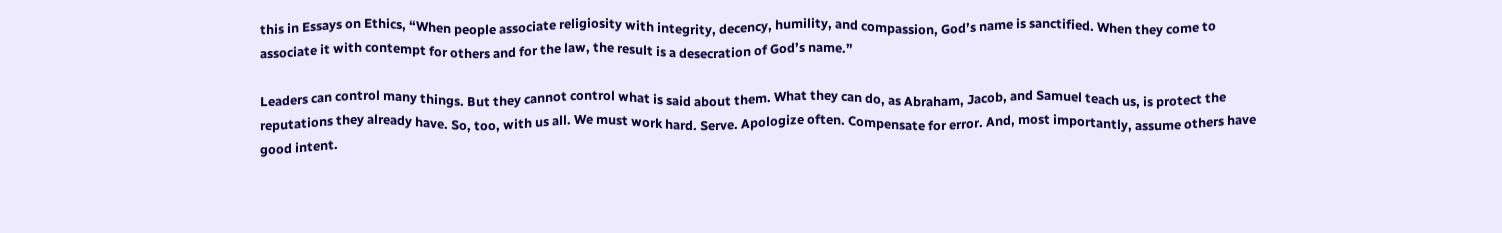this in Essays on Ethics, “When people associate religiosity with integrity, decency, humility, and compassion, God’s name is sanctified. When they come to associate it with contempt for others and for the law, the result is a desecration of God’s name.”

Leaders can control many things. But they cannot control what is said about them. What they can do, as Abraham, Jacob, and Samuel teach us, is protect the reputations they already have. So, too, with us all. We must work hard. Serve. Apologize often. Compensate for error. And, most importantly, assume others have good intent.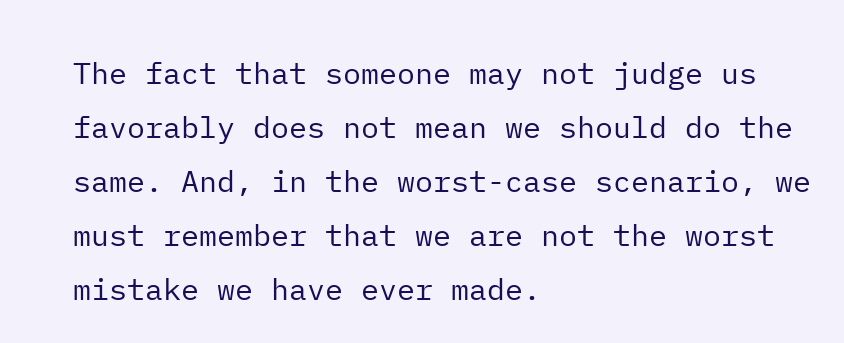The fact that someone may not judge us favorably does not mean we should do the same. And, in the worst-case scenario, we must remember that we are not the worst mistake we have ever made.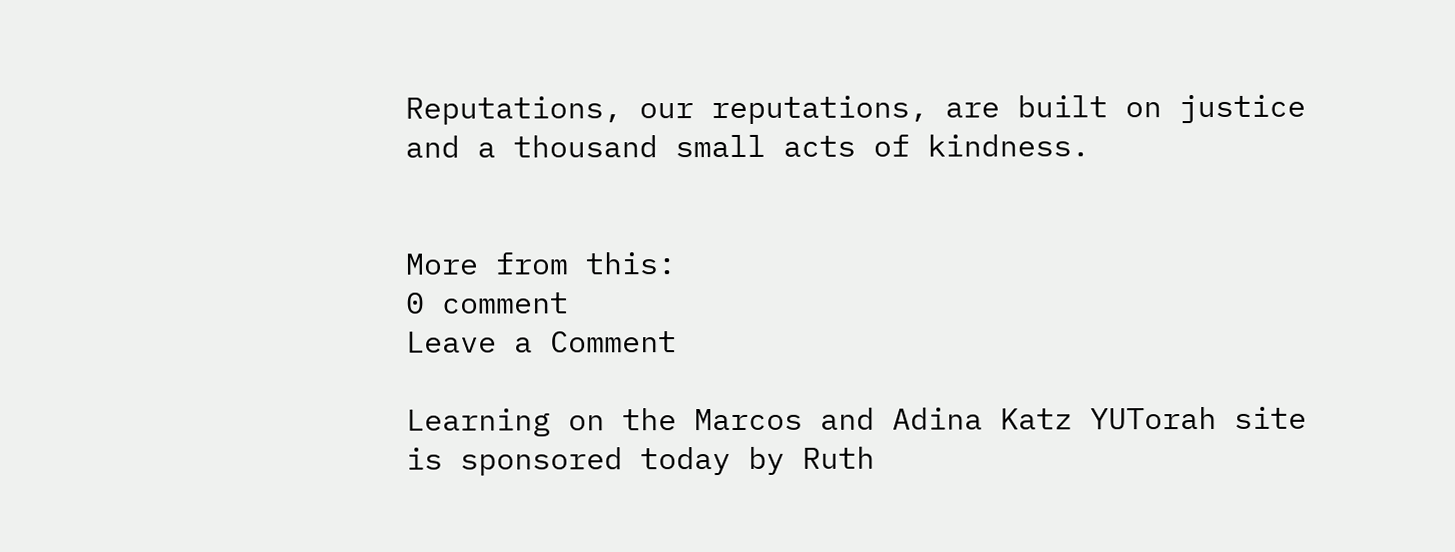Reputations, our reputations, are built on justice and a thousand small acts of kindness.


More from this:
0 comment
Leave a Comment

Learning on the Marcos and Adina Katz YUTorah site is sponsored today by Ruth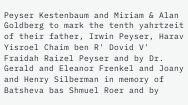Peyser Kestenbaum and Miriam & Alan Goldberg to mark the tenth yahrtzeit of their father, Irwin Peyser, Harav Yisroel Chaim ben R' Dovid V' Fraidah Raizel Peyser and by Dr. Gerald and Eleanor Frenkel and Joany and Henry Silberman in memory of Batsheva bas Shmuel Roer and by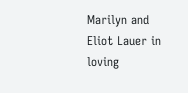Marilyn and Eliot Lauer in loving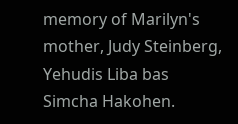memory of Marilyn's mother, Judy Steinberg, Yehudis Liba bas Simcha Hakohen.